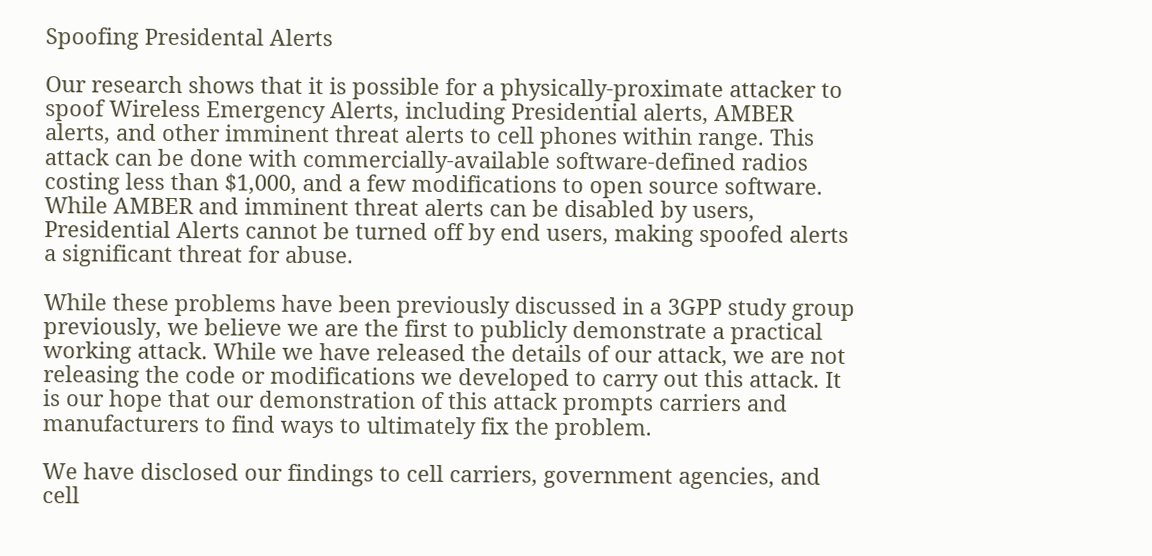Spoofing Presidental Alerts

Our research shows that it is possible for a physically-proximate attacker to spoof Wireless Emergency Alerts, including Presidential alerts, AMBER alerts, and other imminent threat alerts to cell phones within range. This attack can be done with commercially-available software-defined radios costing less than $1,000, and a few modifications to open source software. While AMBER and imminent threat alerts can be disabled by users, Presidential Alerts cannot be turned off by end users, making spoofed alerts a significant threat for abuse.

While these problems have been previously discussed in a 3GPP study group previously, we believe we are the first to publicly demonstrate a practical working attack. While we have released the details of our attack, we are not releasing the code or modifications we developed to carry out this attack. It is our hope that our demonstration of this attack prompts carriers and manufacturers to find ways to ultimately fix the problem.

We have disclosed our findings to cell carriers, government agencies, and cell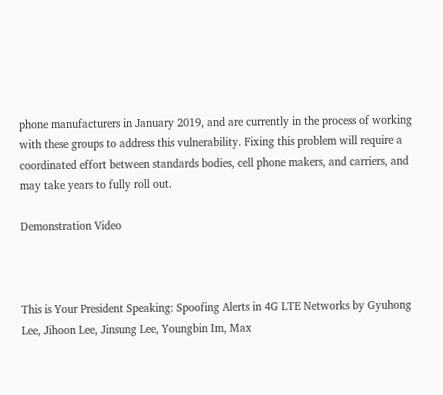phone manufacturers in January 2019, and are currently in the process of working with these groups to address this vulnerability. Fixing this problem will require a coordinated effort between standards bodies, cell phone makers, and carriers, and may take years to fully roll out.

Demonstration Video



This is Your President Speaking: Spoofing Alerts in 4G LTE Networks by Gyuhong Lee, Jihoon Lee, Jinsung Lee, Youngbin Im, Max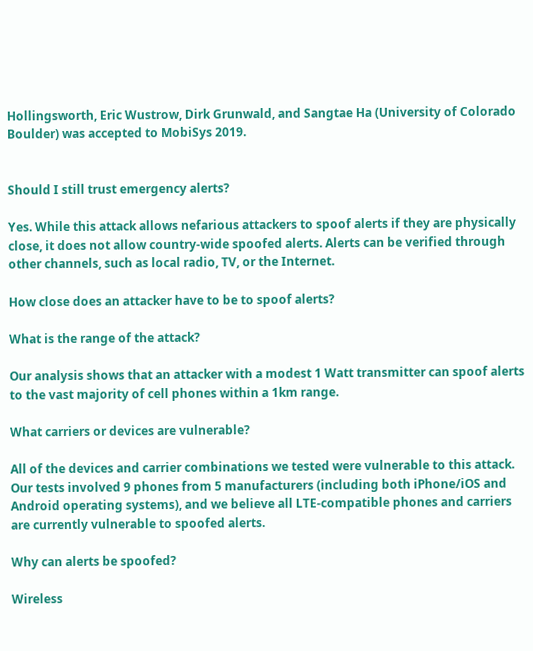Hollingsworth, Eric Wustrow, Dirk Grunwald, and Sangtae Ha (University of Colorado Boulder) was accepted to MobiSys 2019.


Should I still trust emergency alerts?

Yes. While this attack allows nefarious attackers to spoof alerts if they are physically close, it does not allow country-wide spoofed alerts. Alerts can be verified through other channels, such as local radio, TV, or the Internet.

How close does an attacker have to be to spoof alerts?

What is the range of the attack?

Our analysis shows that an attacker with a modest 1 Watt transmitter can spoof alerts to the vast majority of cell phones within a 1km range.

What carriers or devices are vulnerable?

All of the devices and carrier combinations we tested were vulnerable to this attack. Our tests involved 9 phones from 5 manufacturers (including both iPhone/iOS and Android operating systems), and we believe all LTE-compatible phones and carriers are currently vulnerable to spoofed alerts.

Why can alerts be spoofed?

Wireless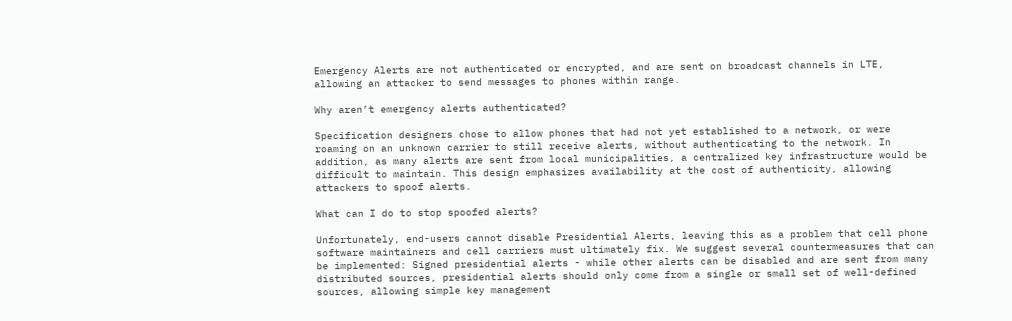Emergency Alerts are not authenticated or encrypted, and are sent on broadcast channels in LTE, allowing an attacker to send messages to phones within range.

Why aren’t emergency alerts authenticated?

Specification designers chose to allow phones that had not yet established to a network, or were roaming on an unknown carrier to still receive alerts, without authenticating to the network. In addition, as many alerts are sent from local municipalities, a centralized key infrastructure would be difficult to maintain. This design emphasizes availability at the cost of authenticity, allowing attackers to spoof alerts.

What can I do to stop spoofed alerts?

Unfortunately, end-users cannot disable Presidential Alerts, leaving this as a problem that cell phone software maintainers and cell carriers must ultimately fix. We suggest several countermeasures that can be implemented: Signed presidential alerts - while other alerts can be disabled and are sent from many distributed sources, presidential alerts should only come from a single or small set of well-defined sources, allowing simple key management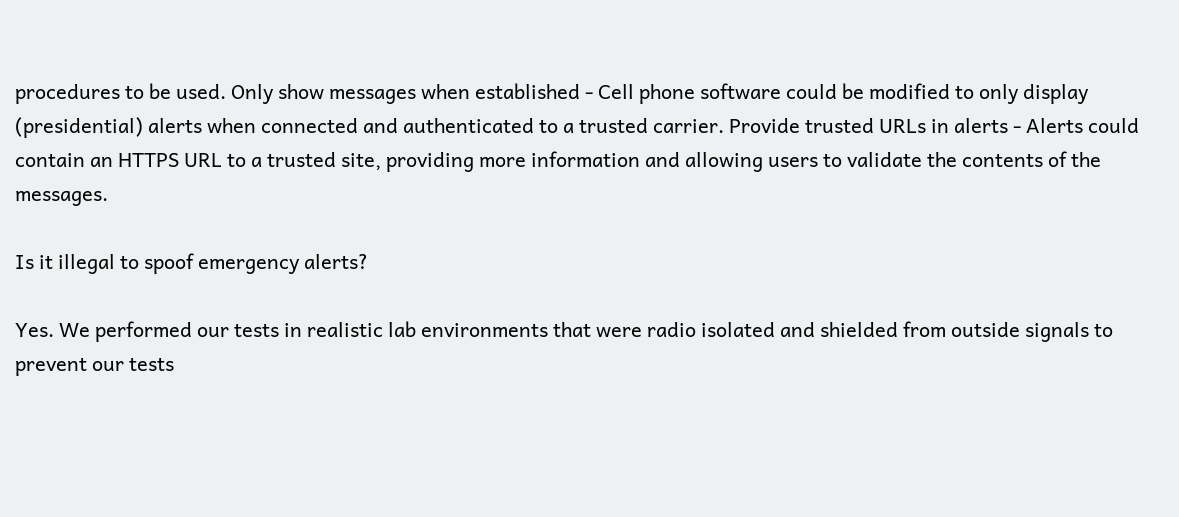procedures to be used. Only show messages when established - Cell phone software could be modified to only display (presidential) alerts when connected and authenticated to a trusted carrier. Provide trusted URLs in alerts - Alerts could contain an HTTPS URL to a trusted site, providing more information and allowing users to validate the contents of the messages.

Is it illegal to spoof emergency alerts?

Yes. We performed our tests in realistic lab environments that were radio isolated and shielded from outside signals to prevent our tests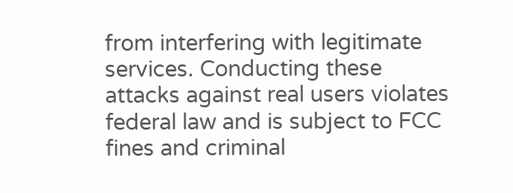from interfering with legitimate services. Conducting these attacks against real users violates federal law and is subject to FCC fines and criminal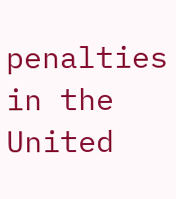penalties in the United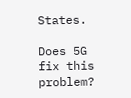States.

Does 5G fix this problem?